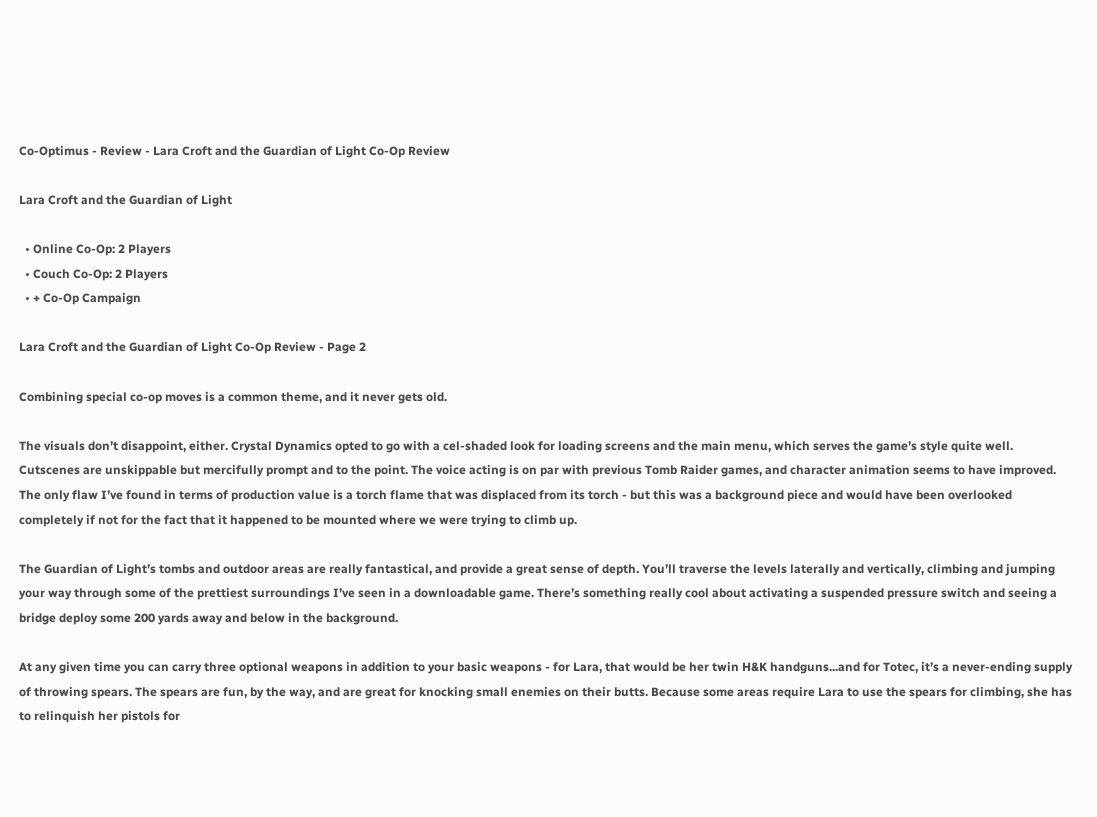Co-Optimus - Review - Lara Croft and the Guardian of Light Co-Op Review

Lara Croft and the Guardian of Light

  • Online Co-Op: 2 Players
  • Couch Co-Op: 2 Players
  • + Co-Op Campaign

Lara Croft and the Guardian of Light Co-Op Review - Page 2

Combining special co-op moves is a common theme, and it never gets old.

The visuals don’t disappoint, either. Crystal Dynamics opted to go with a cel-shaded look for loading screens and the main menu, which serves the game’s style quite well. Cutscenes are unskippable but mercifully prompt and to the point. The voice acting is on par with previous Tomb Raider games, and character animation seems to have improved. The only flaw I’ve found in terms of production value is a torch flame that was displaced from its torch - but this was a background piece and would have been overlooked completely if not for the fact that it happened to be mounted where we were trying to climb up.

The Guardian of Light’s tombs and outdoor areas are really fantastical, and provide a great sense of depth. You’ll traverse the levels laterally and vertically, climbing and jumping your way through some of the prettiest surroundings I’ve seen in a downloadable game. There’s something really cool about activating a suspended pressure switch and seeing a bridge deploy some 200 yards away and below in the background.

At any given time you can carry three optional weapons in addition to your basic weapons - for Lara, that would be her twin H&K handguns...and for Totec, it’s a never-ending supply of throwing spears. The spears are fun, by the way, and are great for knocking small enemies on their butts. Because some areas require Lara to use the spears for climbing, she has to relinquish her pistols for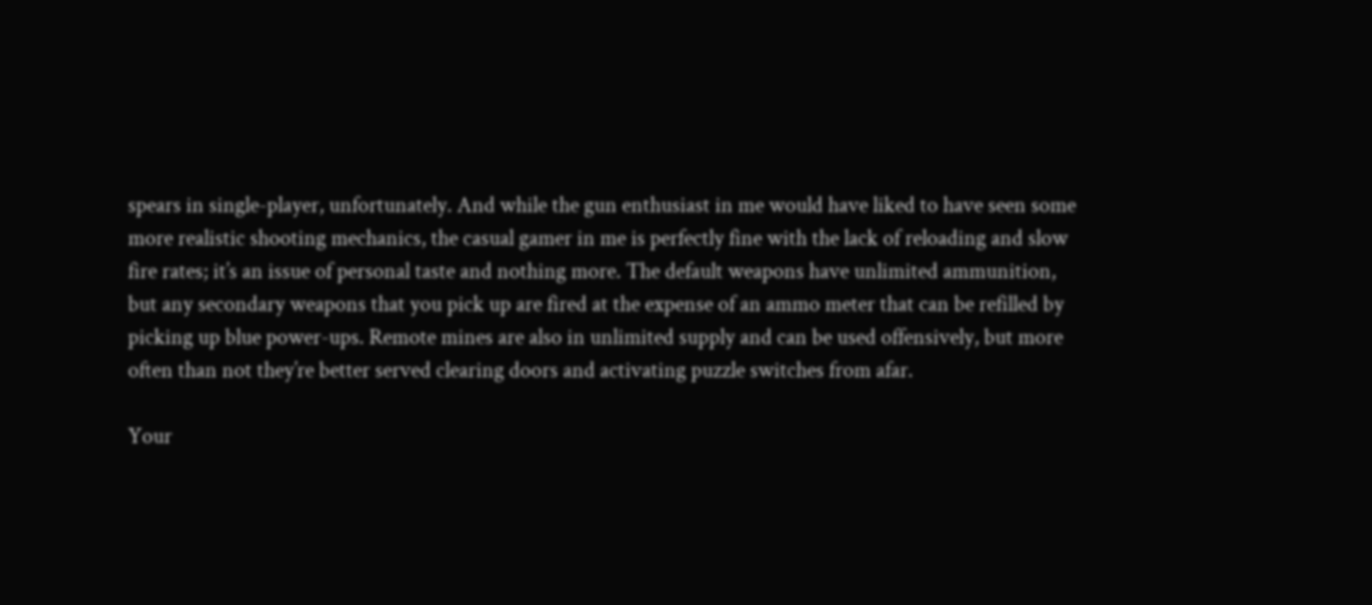spears in single-player, unfortunately. And while the gun enthusiast in me would have liked to have seen some more realistic shooting mechanics, the casual gamer in me is perfectly fine with the lack of reloading and slow fire rates; it’s an issue of personal taste and nothing more. The default weapons have unlimited ammunition, but any secondary weapons that you pick up are fired at the expense of an ammo meter that can be refilled by picking up blue power-ups. Remote mines are also in unlimited supply and can be used offensively, but more often than not they’re better served clearing doors and activating puzzle switches from afar.

Your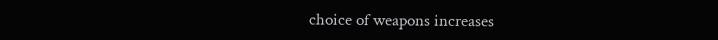choice of weapons increases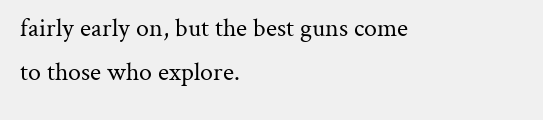fairly early on, but the best guns come to those who explore.